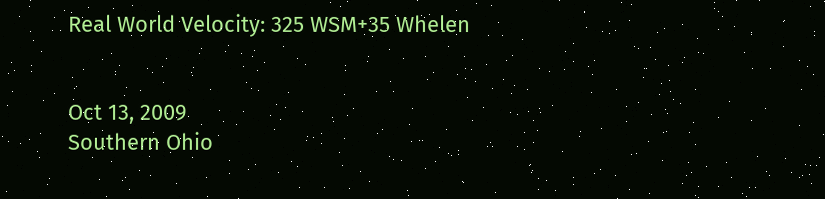Real World Velocity: 325 WSM+35 Whelen


Oct 13, 2009
Southern Ohio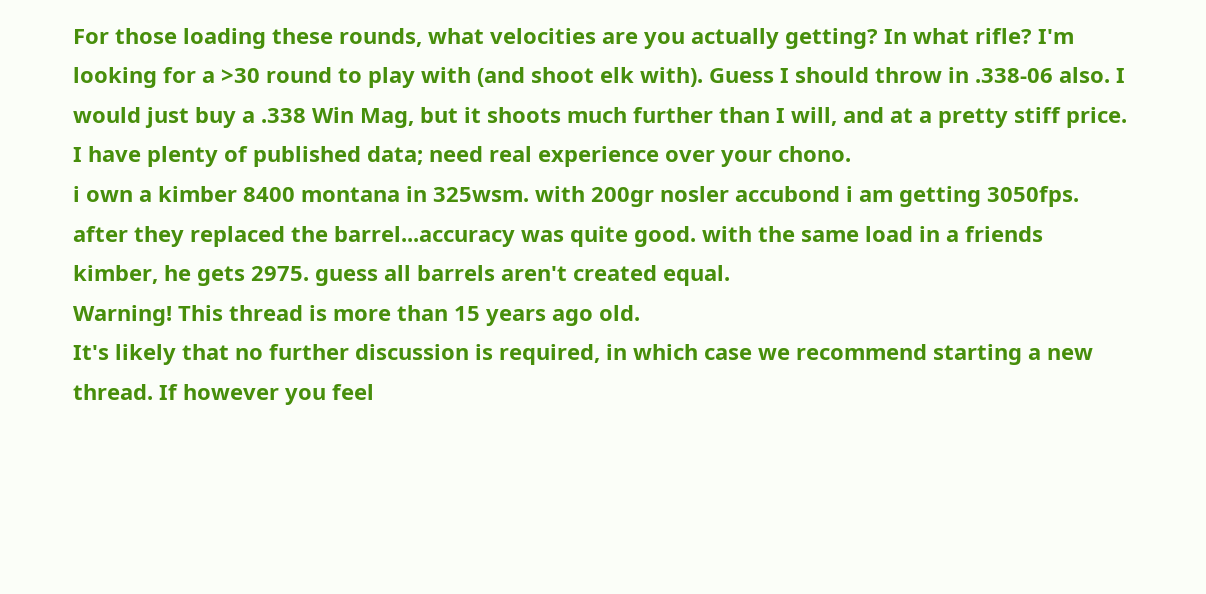For those loading these rounds, what velocities are you actually getting? In what rifle? I'm looking for a >30 round to play with (and shoot elk with). Guess I should throw in .338-06 also. I would just buy a .338 Win Mag, but it shoots much further than I will, and at a pretty stiff price. I have plenty of published data; need real experience over your chono.
i own a kimber 8400 montana in 325wsm. with 200gr nosler accubond i am getting 3050fps. after they replaced the barrel...accuracy was quite good. with the same load in a friends kimber, he gets 2975. guess all barrels aren't created equal.
Warning! This thread is more than 15 years ago old.
It's likely that no further discussion is required, in which case we recommend starting a new thread. If however you feel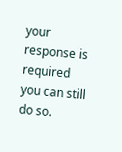your response is required you can still do so.